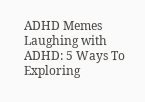ADHD Memes Laughing with ADHD: 5 Ways To Exploring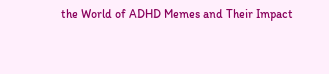the World of ADHD Memes and Their Impact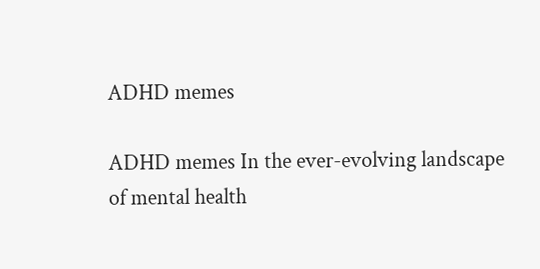ADHD memes

ADHD memes In the ever-evolving landscape of mental health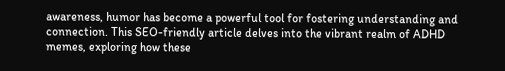awareness, humor has become a powerful tool for fostering understanding and connection. This SEO-friendly article delves into the vibrant realm of ADHD memes, exploring how these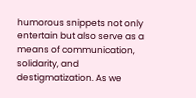humorous snippets not only entertain but also serve as a means of communication, solidarity, and destigmatization. As we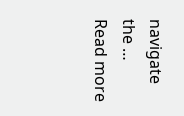navigate the … Read more